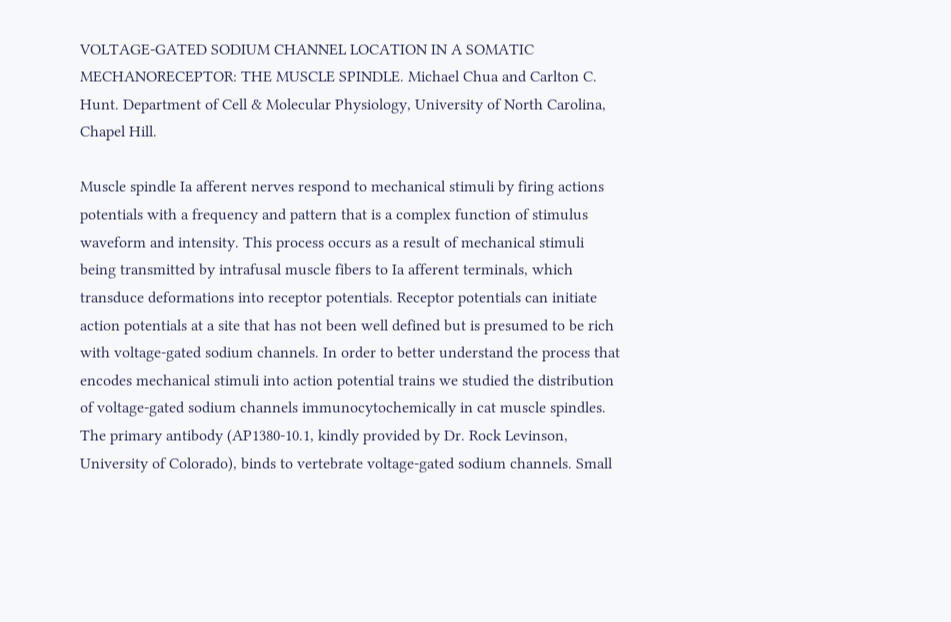VOLTAGE-GATED SODIUM CHANNEL LOCATION IN A SOMATIC MECHANORECEPTOR: THE MUSCLE SPINDLE. Michael Chua and Carlton C. Hunt. Department of Cell & Molecular Physiology, University of North Carolina, Chapel Hill.

Muscle spindle Ia afferent nerves respond to mechanical stimuli by firing actions potentials with a frequency and pattern that is a complex function of stimulus waveform and intensity. This process occurs as a result of mechanical stimuli being transmitted by intrafusal muscle fibers to Ia afferent terminals, which transduce deformations into receptor potentials. Receptor potentials can initiate action potentials at a site that has not been well defined but is presumed to be rich with voltage-gated sodium channels. In order to better understand the process that encodes mechanical stimuli into action potential trains we studied the distribution of voltage-gated sodium channels immunocytochemically in cat muscle spindles. The primary antibody (AP1380-10.1, kindly provided by Dr. Rock Levinson, University of Colorado), binds to vertebrate voltage-gated sodium channels. Small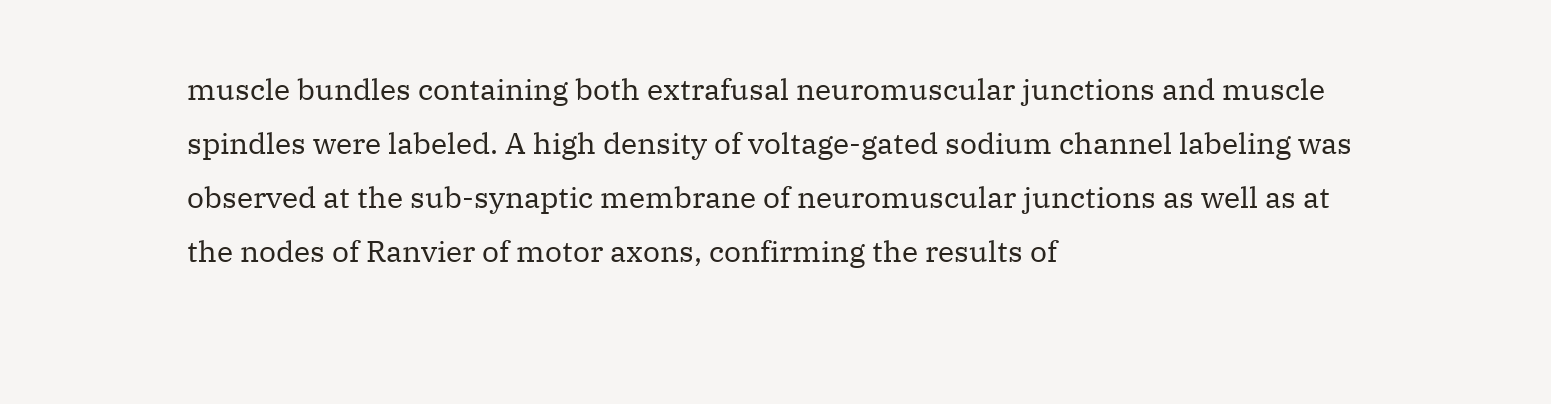muscle bundles containing both extrafusal neuromuscular junctions and muscle spindles were labeled. A high density of voltage-gated sodium channel labeling was observed at the sub-synaptic membrane of neuromuscular junctions as well as at the nodes of Ranvier of motor axons, confirming the results of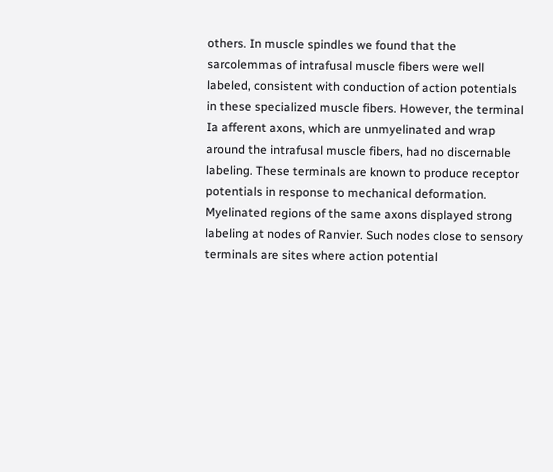others. In muscle spindles we found that the sarcolemmas of intrafusal muscle fibers were well labeled, consistent with conduction of action potentials in these specialized muscle fibers. However, the terminal Ia afferent axons, which are unmyelinated and wrap around the intrafusal muscle fibers, had no discernable labeling. These terminals are known to produce receptor potentials in response to mechanical deformation. Myelinated regions of the same axons displayed strong labeling at nodes of Ranvier. Such nodes close to sensory terminals are sites where action potential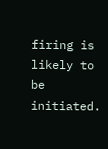firing is likely to be initiated.